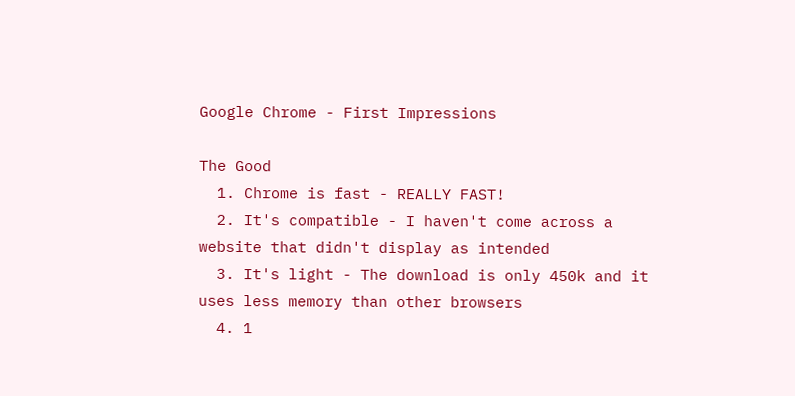Google Chrome - First Impressions

The Good
  1. Chrome is fast - REALLY FAST!
  2. It's compatible - I haven't come across a website that didn't display as intended
  3. It's light - The download is only 450k and it uses less memory than other browsers
  4. 1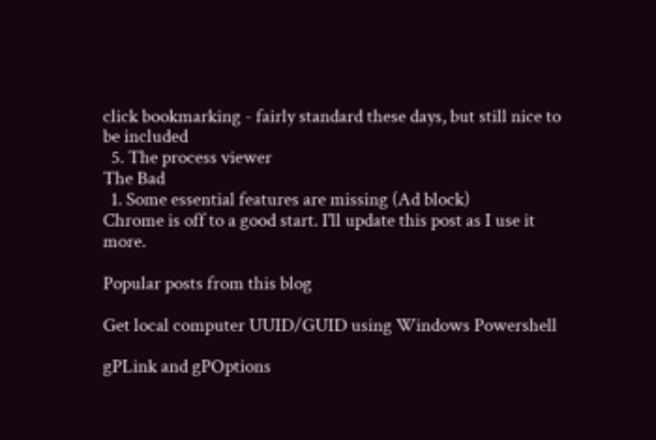click bookmarking - fairly standard these days, but still nice to be included
  5. The process viewer
The Bad
  1. Some essential features are missing (Ad block)
Chrome is off to a good start. I'll update this post as I use it more.

Popular posts from this blog

Get local computer UUID/GUID using Windows Powershell

gPLink and gPOptions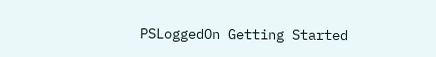PSLoggedOn Getting Started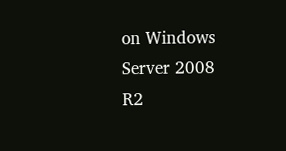on Windows Server 2008 R2